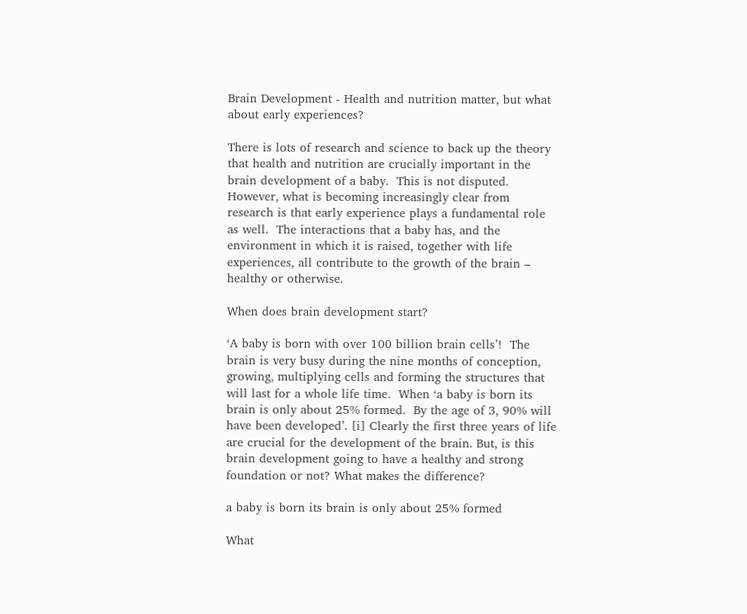Brain Development - Health and nutrition matter, but what about early experiences?

There is lots of research and science to back up the theory that health and nutrition are crucially important in the brain development of a baby.  This is not disputed.  However, what is becoming increasingly clear from research is that early experience plays a fundamental role as well.  The interactions that a baby has, and the environment in which it is raised, together with life experiences, all contribute to the growth of the brain – healthy or otherwise.

When does brain development start?

‘A baby is born with over 100 billion brain cells’!  The brain is very busy during the nine months of conception, growing, multiplying cells and forming the structures that will last for a whole life time.  When ‘a baby is born its brain is only about 25% formed.  By the age of 3, 90% will have been developed’. [i] Clearly the first three years of life are crucial for the development of the brain. But, is this brain development going to have a healthy and strong foundation or not? What makes the difference?

a baby is born its brain is only about 25% formed

What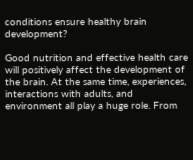conditions ensure healthy brain development?

Good nutrition and effective health care will positively affect the development of the brain. At the same time, experiences, interactions with adults, and environment all play a huge role. From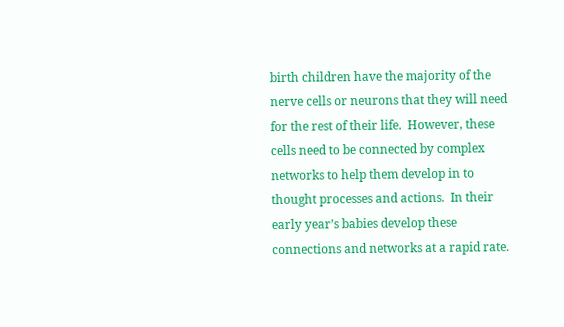birth children have the majority of the nerve cells or neurons that they will need for the rest of their life.  However, these cells need to be connected by complex networks to help them develop in to thought processes and actions.  In their early year’s babies develop these connections and networks at a rapid rate.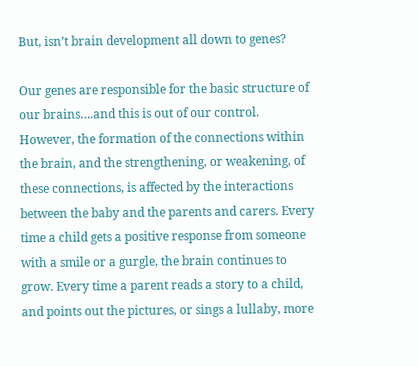But, isn’t brain development all down to genes?

Our genes are responsible for the basic structure of our brains….and this is out of our control.  However, the formation of the connections within the brain, and the strengthening, or weakening, of these connections, is affected by the interactions between the baby and the parents and carers. Every time a child gets a positive response from someone with a smile or a gurgle, the brain continues to grow. Every time a parent reads a story to a child, and points out the pictures, or sings a lullaby, more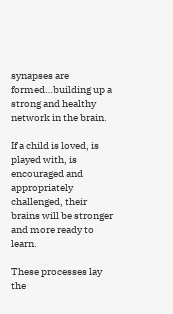synapses are formed…building up a strong and healthy network in the brain.

If a child is loved, is played with, is encouraged and appropriately challenged, their brains will be stronger and more ready to learn.

These processes lay the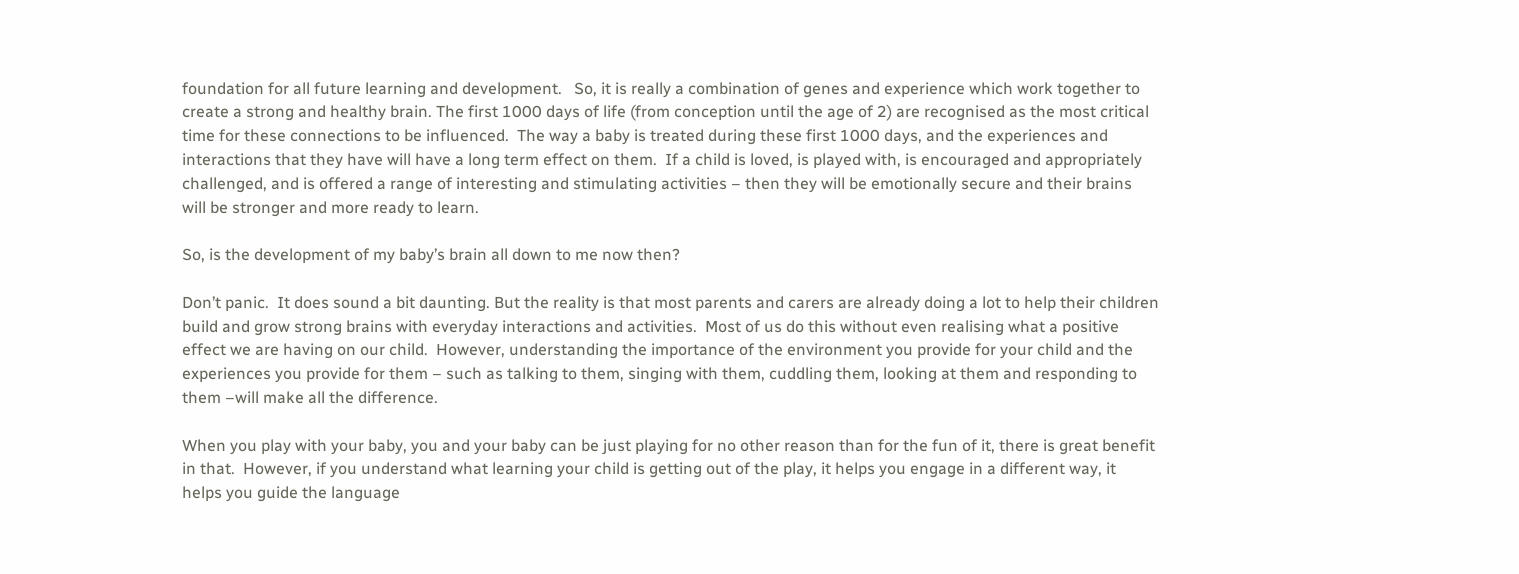foundation for all future learning and development.   So, it is really a combination of genes and experience which work together to create a strong and healthy brain. The first 1000 days of life (from conception until the age of 2) are recognised as the most critical time for these connections to be influenced.  The way a baby is treated during these first 1000 days, and the experiences and interactions that they have will have a long term effect on them.  If a child is loved, is played with, is encouraged and appropriately challenged, and is offered a range of interesting and stimulating activities – then they will be emotionally secure and their brains will be stronger and more ready to learn.

So, is the development of my baby’s brain all down to me now then?

Don’t panic.  It does sound a bit daunting. But the reality is that most parents and carers are already doing a lot to help their children build and grow strong brains with everyday interactions and activities.  Most of us do this without even realising what a positive effect we are having on our child.  However, understanding the importance of the environment you provide for your child and the experiences you provide for them – such as talking to them, singing with them, cuddling them, looking at them and responding to them –will make all the difference.

When you play with your baby, you and your baby can be just playing for no other reason than for the fun of it, there is great benefit in that.  However, if you understand what learning your child is getting out of the play, it helps you engage in a different way, it helps you guide the language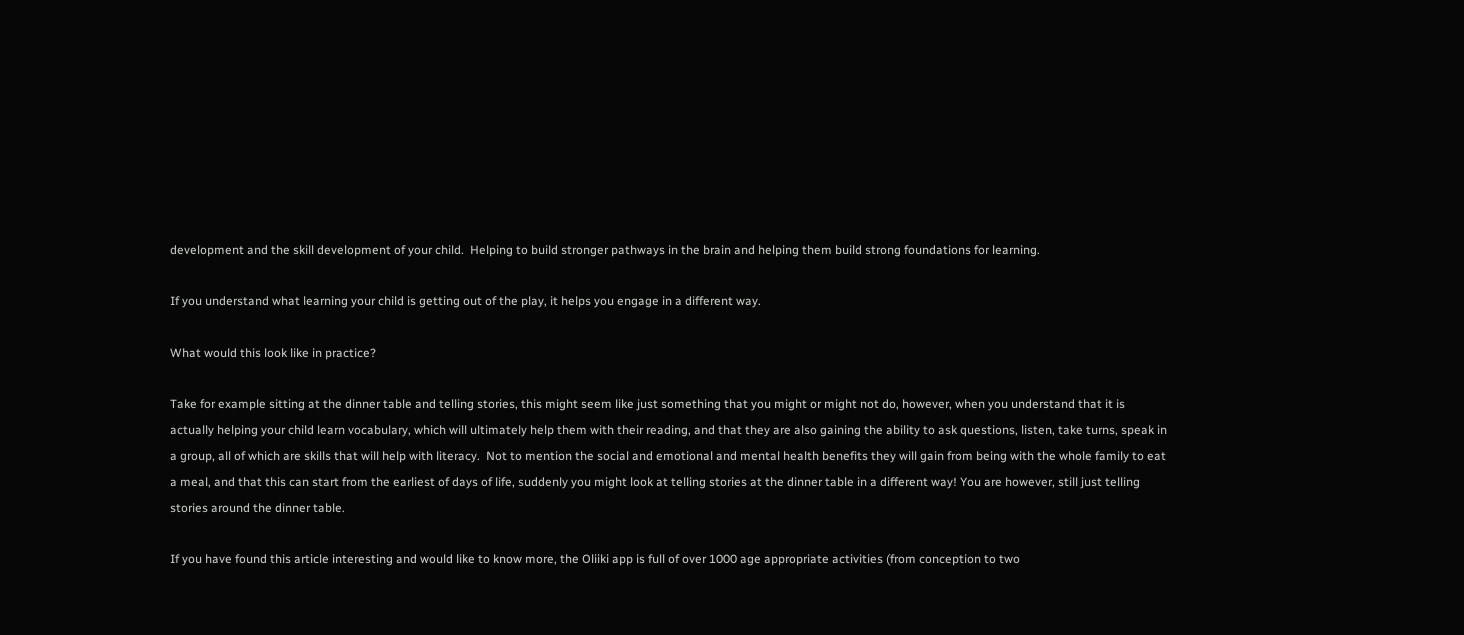development and the skill development of your child.  Helping to build stronger pathways in the brain and helping them build strong foundations for learning.

If you understand what learning your child is getting out of the play, it helps you engage in a different way.

What would this look like in practice?

Take for example sitting at the dinner table and telling stories, this might seem like just something that you might or might not do, however, when you understand that it is actually helping your child learn vocabulary, which will ultimately help them with their reading, and that they are also gaining the ability to ask questions, listen, take turns, speak in a group, all of which are skills that will help with literacy.  Not to mention the social and emotional and mental health benefits they will gain from being with the whole family to eat a meal, and that this can start from the earliest of days of life, suddenly you might look at telling stories at the dinner table in a different way! You are however, still just telling stories around the dinner table.

If you have found this article interesting and would like to know more, the Oliiki app is full of over 1000 age appropriate activities (from conception to two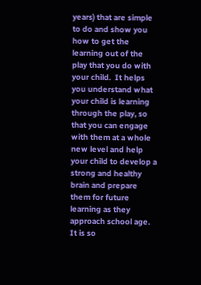years) that are simple to do and show you how to get the learning out of the play that you do with your child.  It helps you understand what your child is learning through the play, so that you can engage with them at a whole new level and help your child to develop a strong and healthy brain and prepare them for future learning as they approach school age.  It is so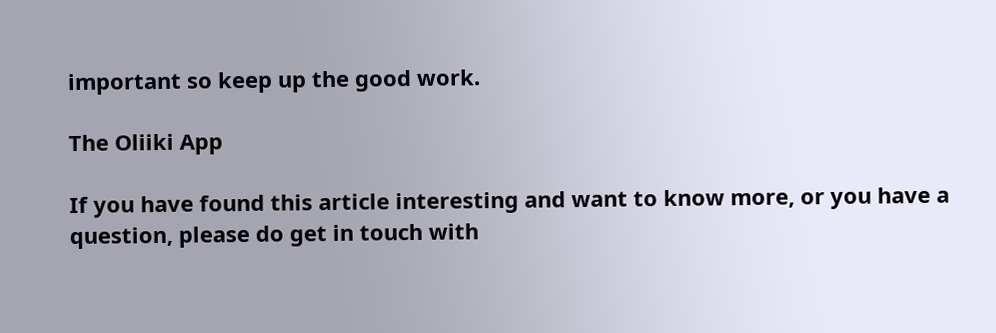important so keep up the good work.

The Oliiki App

If you have found this article interesting and want to know more, or you have a question, please do get in touch with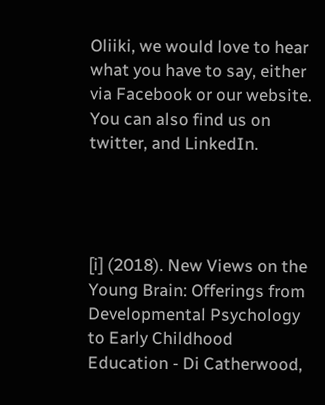Oliiki, we would love to hear what you have to say, either via Facebook or our website.  You can also find us on twitter, and LinkedIn.




[i] (2018). New Views on the Young Brain: Offerings from Developmental Psychology to Early Childhood Education - Di Catherwood,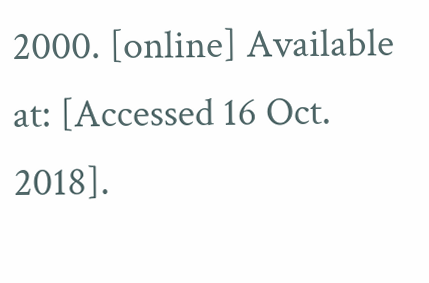2000. [online] Available at: [Accessed 16 Oct. 2018].